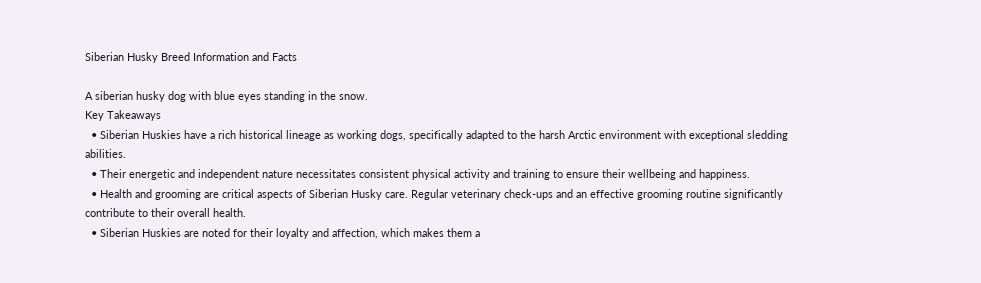Siberian Husky Breed Information and Facts

A siberian husky dog with blue eyes standing in the snow.
Key Takeaways
  • Siberian Huskies have a rich historical lineage as working dogs, specifically adapted to the harsh Arctic environment with exceptional sledding abilities.
  • Their energetic and independent nature necessitates consistent physical activity and training to ensure their wellbeing and happiness.
  • Health and grooming are critical aspects of Siberian Husky care. Regular veterinary check-ups and an effective grooming routine significantly contribute to their overall health.
  • Siberian Huskies are noted for their loyalty and affection, which makes them a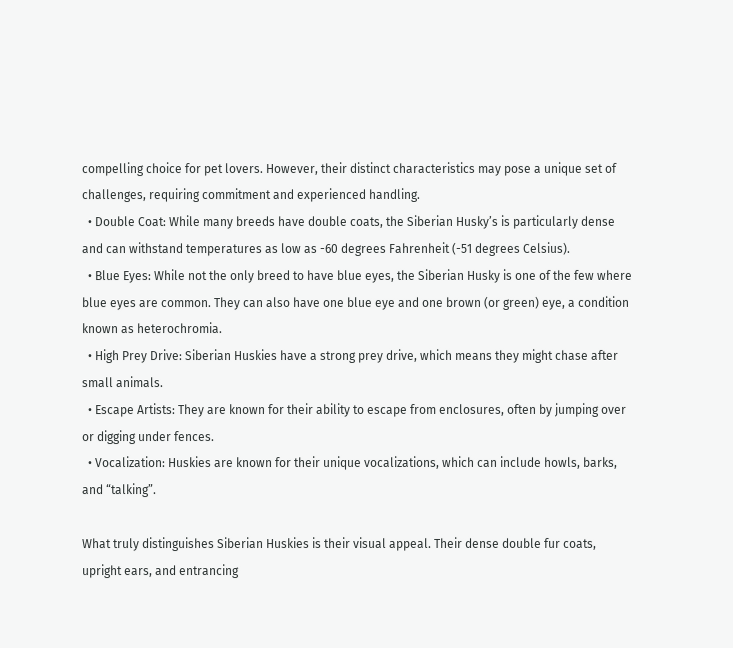compelling choice for pet lovers. However, their distinct characteristics may pose a unique set of challenges, requiring commitment and experienced handling.
  • Double Coat: While many breeds have double coats, the Siberian Husky’s is particularly dense and can withstand temperatures as low as -60 degrees Fahrenheit (-51 degrees Celsius).
  • Blue Eyes: While not the only breed to have blue eyes, the Siberian Husky is one of the few where blue eyes are common. They can also have one blue eye and one brown (or green) eye, a condition known as heterochromia.
  • High Prey Drive: Siberian Huskies have a strong prey drive, which means they might chase after small animals.
  • Escape Artists: They are known for their ability to escape from enclosures, often by jumping over or digging under fences.
  • Vocalization: Huskies are known for their unique vocalizations, which can include howls, barks, and “talking”.

What truly distinguishes Siberian Huskies is their visual appeal. Their dense double fur coats, upright ears, and entrancing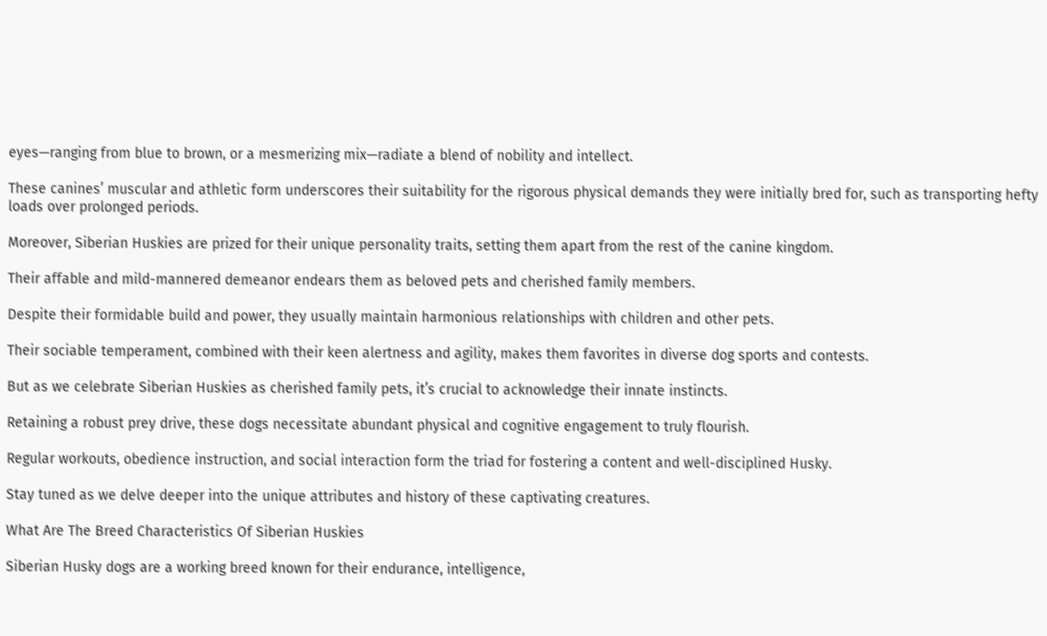eyes—ranging from blue to brown, or a mesmerizing mix—radiate a blend of nobility and intellect.

These canines’ muscular and athletic form underscores their suitability for the rigorous physical demands they were initially bred for, such as transporting hefty loads over prolonged periods.

Moreover, Siberian Huskies are prized for their unique personality traits, setting them apart from the rest of the canine kingdom.

Their affable and mild-mannered demeanor endears them as beloved pets and cherished family members.

Despite their formidable build and power, they usually maintain harmonious relationships with children and other pets.

Their sociable temperament, combined with their keen alertness and agility, makes them favorites in diverse dog sports and contests.

But as we celebrate Siberian Huskies as cherished family pets, it’s crucial to acknowledge their innate instincts.

Retaining a robust prey drive, these dogs necessitate abundant physical and cognitive engagement to truly flourish.

Regular workouts, obedience instruction, and social interaction form the triad for fostering a content and well-disciplined Husky.

Stay tuned as we delve deeper into the unique attributes and history of these captivating creatures.

What Are The Breed Characteristics Of Siberian Huskies

Siberian Husky dogs are a working breed known for their endurance, intelligence,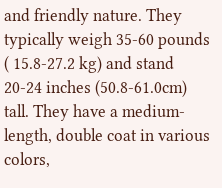and friendly nature. They typically weigh 35-60 pounds ( 15.8-27.2 kg) and stand 20-24 inches (50.8-61.0cm) tall. They have a medium-length, double coat in various colors,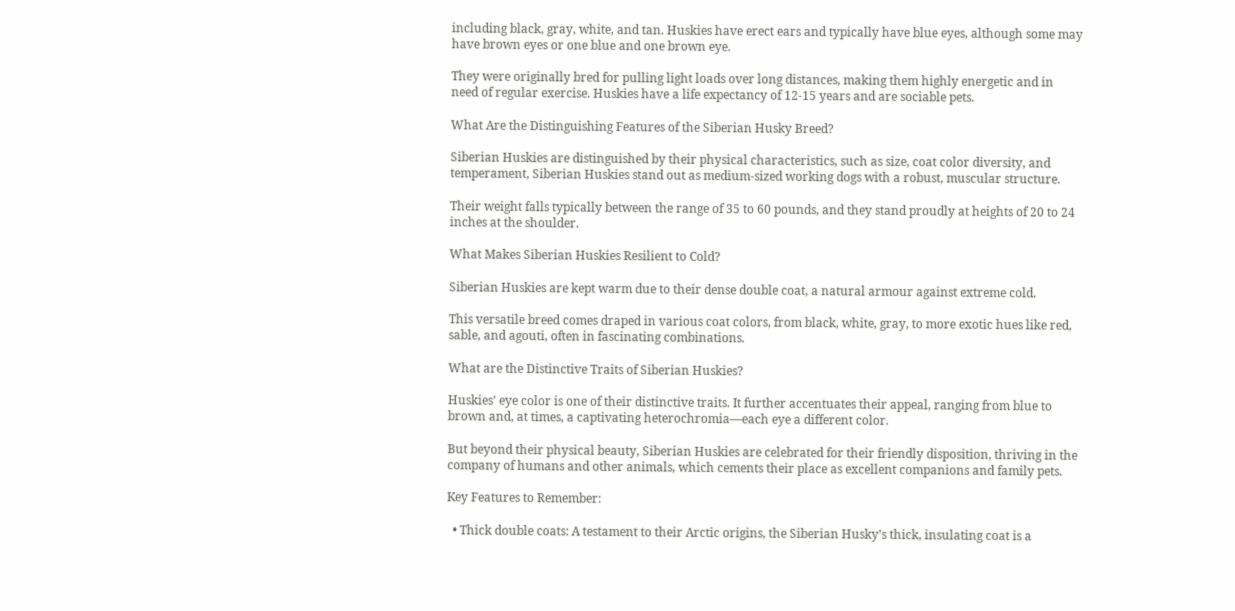including black, gray, white, and tan. Huskies have erect ears and typically have blue eyes, although some may have brown eyes or one blue and one brown eye.

They were originally bred for pulling light loads over long distances, making them highly energetic and in need of regular exercise. Huskies have a life expectancy of 12-15 years and are sociable pets.

What Are the Distinguishing Features of the Siberian Husky Breed?

Siberian Huskies are distinguished by their physical characteristics, such as size, coat color diversity, and temperament, Siberian Huskies stand out as medium-sized working dogs with a robust, muscular structure.

Their weight falls typically between the range of 35 to 60 pounds, and they stand proudly at heights of 20 to 24 inches at the shoulder.

What Makes Siberian Huskies Resilient to Cold?

Siberian Huskies are kept warm due to their dense double coat, a natural armour against extreme cold.

This versatile breed comes draped in various coat colors, from black, white, gray, to more exotic hues like red, sable, and agouti, often in fascinating combinations.

What are the Distinctive Traits of Siberian Huskies?

Huskies’ eye color is one of their distinctive traits. It further accentuates their appeal, ranging from blue to brown and, at times, a captivating heterochromia—each eye a different color.

But beyond their physical beauty, Siberian Huskies are celebrated for their friendly disposition, thriving in the company of humans and other animals, which cements their place as excellent companions and family pets.

Key Features to Remember:

  • Thick double coats: A testament to their Arctic origins, the Siberian Husky’s thick, insulating coat is a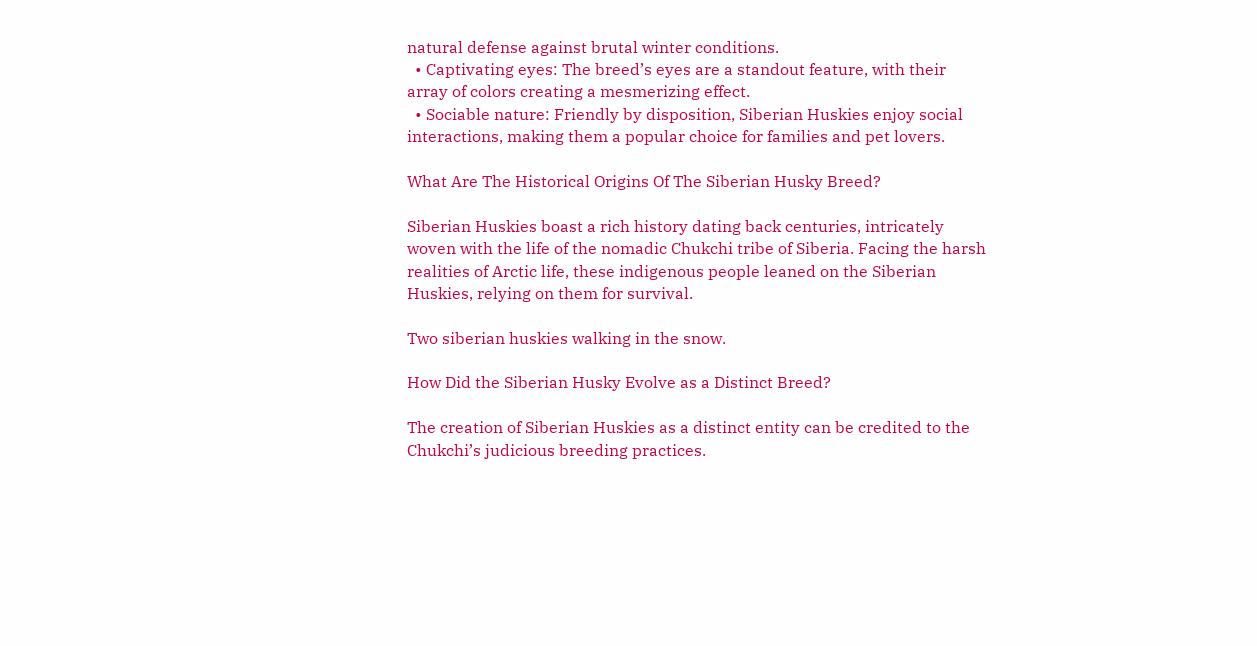natural defense against brutal winter conditions.
  • Captivating eyes: The breed’s eyes are a standout feature, with their array of colors creating a mesmerizing effect.
  • Sociable nature: Friendly by disposition, Siberian Huskies enjoy social interactions, making them a popular choice for families and pet lovers.

What Are The Historical Origins Of The Siberian Husky Breed?

Siberian Huskies boast a rich history dating back centuries, intricately woven with the life of the nomadic Chukchi tribe of Siberia. Facing the harsh realities of Arctic life, these indigenous people leaned on the Siberian Huskies, relying on them for survival.

Two siberian huskies walking in the snow.

How Did the Siberian Husky Evolve as a Distinct Breed?

The creation of Siberian Huskies as a distinct entity can be credited to the Chukchi’s judicious breeding practices.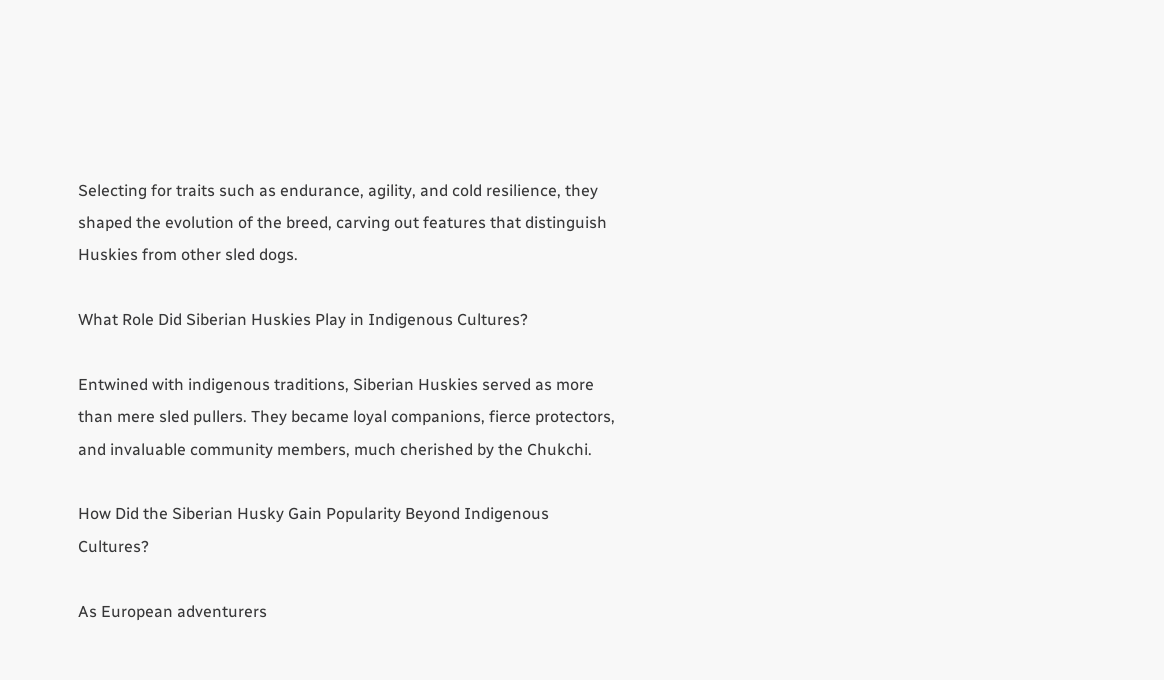Selecting for traits such as endurance, agility, and cold resilience, they shaped the evolution of the breed, carving out features that distinguish Huskies from other sled dogs.

What Role Did Siberian Huskies Play in Indigenous Cultures?

Entwined with indigenous traditions, Siberian Huskies served as more than mere sled pullers. They became loyal companions, fierce protectors, and invaluable community members, much cherished by the Chukchi.

How Did the Siberian Husky Gain Popularity Beyond Indigenous Cultures?

As European adventurers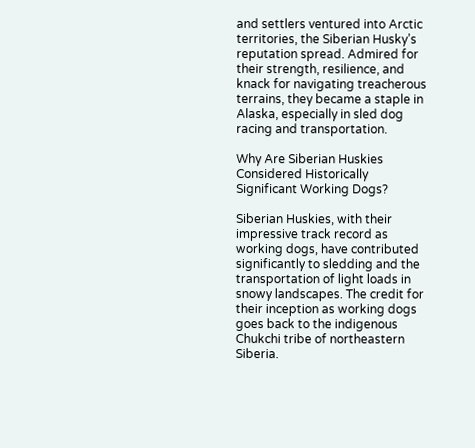and settlers ventured into Arctic territories, the Siberian Husky’s reputation spread. Admired for their strength, resilience, and knack for navigating treacherous terrains, they became a staple in Alaska, especially in sled dog racing and transportation.

Why Are Siberian Huskies Considered Historically Significant Working Dogs?

Siberian Huskies, with their impressive track record as working dogs, have contributed significantly to sledding and the transportation of light loads in snowy landscapes. The credit for their inception as working dogs goes back to the indigenous Chukchi tribe of northeastern Siberia.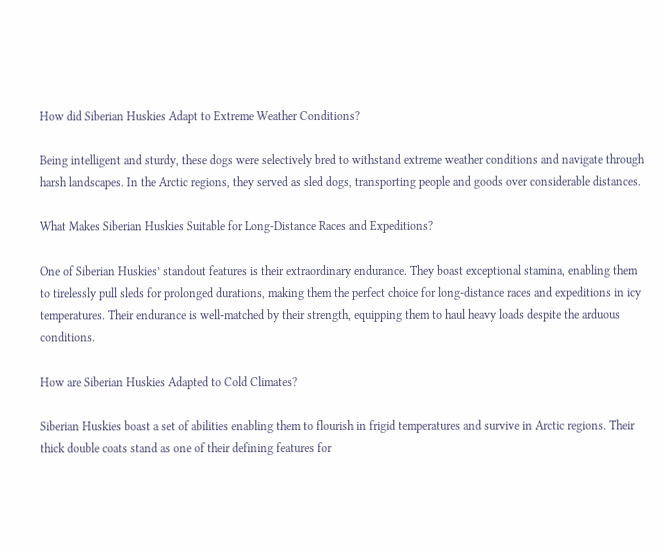How did Siberian Huskies Adapt to Extreme Weather Conditions?

Being intelligent and sturdy, these dogs were selectively bred to withstand extreme weather conditions and navigate through harsh landscapes. In the Arctic regions, they served as sled dogs, transporting people and goods over considerable distances.

What Makes Siberian Huskies Suitable for Long-Distance Races and Expeditions?

One of Siberian Huskies’ standout features is their extraordinary endurance. They boast exceptional stamina, enabling them to tirelessly pull sleds for prolonged durations, making them the perfect choice for long-distance races and expeditions in icy temperatures. Their endurance is well-matched by their strength, equipping them to haul heavy loads despite the arduous conditions.

How are Siberian Huskies Adapted to Cold Climates?

Siberian Huskies boast a set of abilities enabling them to flourish in frigid temperatures and survive in Arctic regions. Their thick double coats stand as one of their defining features for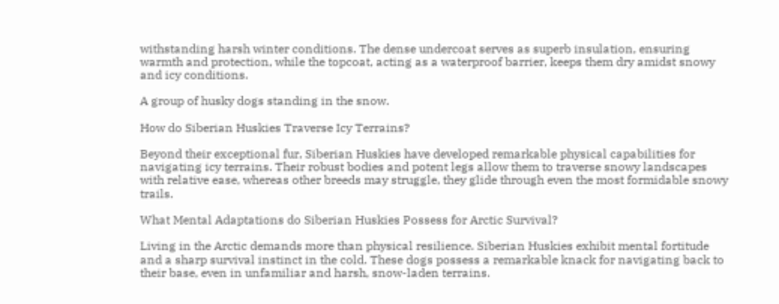withstanding harsh winter conditions. The dense undercoat serves as superb insulation, ensuring warmth and protection, while the topcoat, acting as a waterproof barrier, keeps them dry amidst snowy and icy conditions.

A group of husky dogs standing in the snow.

How do Siberian Huskies Traverse Icy Terrains?

Beyond their exceptional fur, Siberian Huskies have developed remarkable physical capabilities for navigating icy terrains. Their robust bodies and potent legs allow them to traverse snowy landscapes with relative ease, whereas other breeds may struggle, they glide through even the most formidable snowy trails.

What Mental Adaptations do Siberian Huskies Possess for Arctic Survival?

Living in the Arctic demands more than physical resilience. Siberian Huskies exhibit mental fortitude and a sharp survival instinct in the cold. These dogs possess a remarkable knack for navigating back to their base, even in unfamiliar and harsh, snow-laden terrains.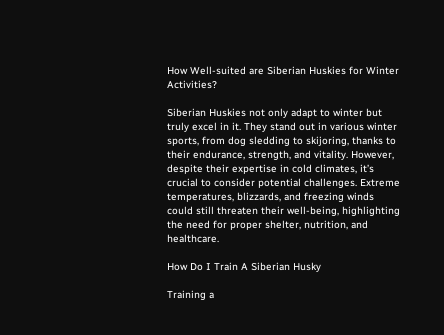How Well-suited are Siberian Huskies for Winter Activities?

Siberian Huskies not only adapt to winter but truly excel in it. They stand out in various winter sports, from dog sledding to skijoring, thanks to their endurance, strength, and vitality. However, despite their expertise in cold climates, it’s crucial to consider potential challenges. Extreme temperatures, blizzards, and freezing winds could still threaten their well-being, highlighting the need for proper shelter, nutrition, and healthcare.

How Do I Train A Siberian Husky

Training a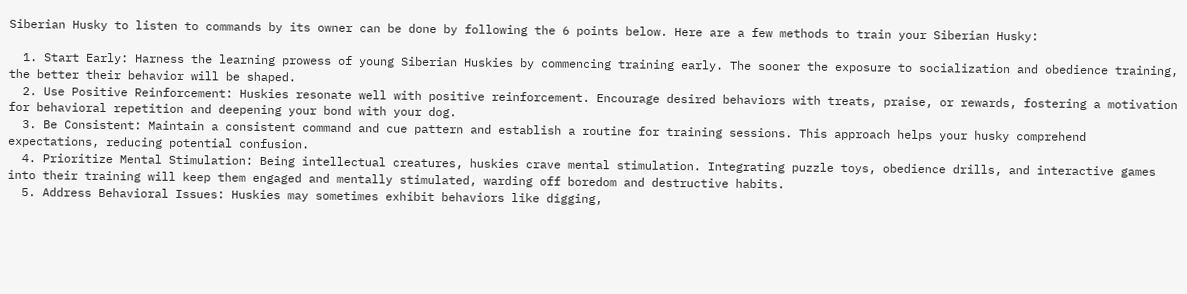Siberian Husky to listen to commands by its owner can be done by following the 6 points below. Here are a few methods to train your Siberian Husky:

  1. Start Early: Harness the learning prowess of young Siberian Huskies by commencing training early. The sooner the exposure to socialization and obedience training, the better their behavior will be shaped.
  2. Use Positive Reinforcement: Huskies resonate well with positive reinforcement. Encourage desired behaviors with treats, praise, or rewards, fostering a motivation for behavioral repetition and deepening your bond with your dog.
  3. Be Consistent: Maintain a consistent command and cue pattern and establish a routine for training sessions. This approach helps your husky comprehend expectations, reducing potential confusion.
  4. Prioritize Mental Stimulation: Being intellectual creatures, huskies crave mental stimulation. Integrating puzzle toys, obedience drills, and interactive games into their training will keep them engaged and mentally stimulated, warding off boredom and destructive habits.
  5. Address Behavioral Issues: Huskies may sometimes exhibit behaviors like digging,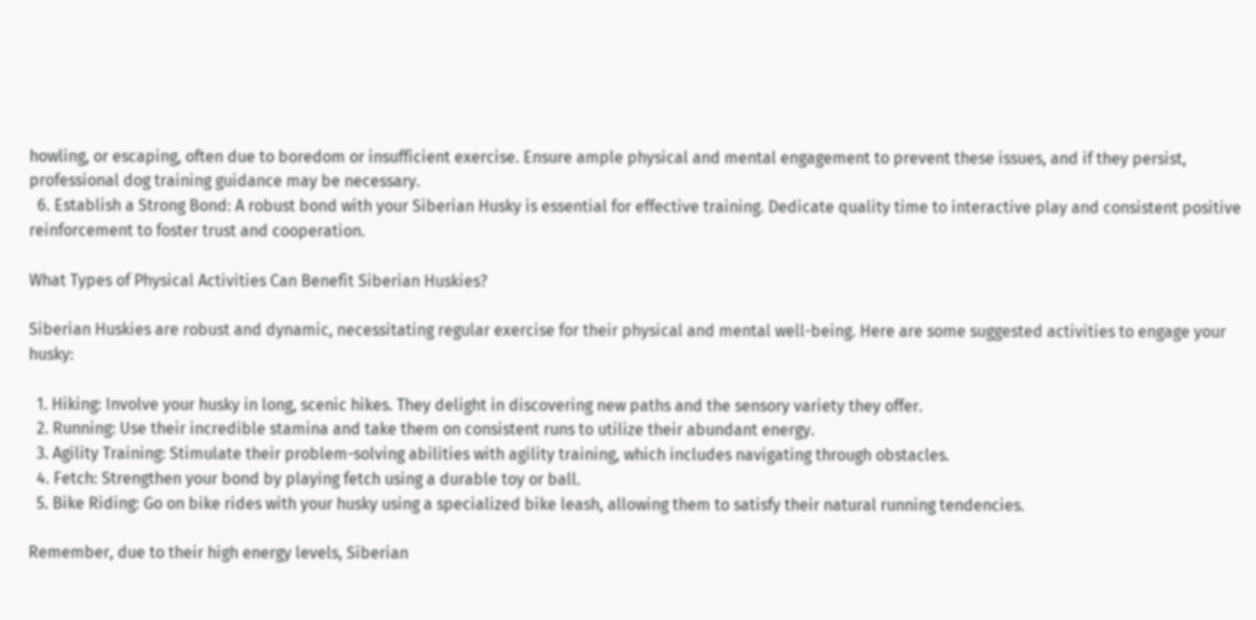howling, or escaping, often due to boredom or insufficient exercise. Ensure ample physical and mental engagement to prevent these issues, and if they persist, professional dog training guidance may be necessary.
  6. Establish a Strong Bond: A robust bond with your Siberian Husky is essential for effective training. Dedicate quality time to interactive play and consistent positive reinforcement to foster trust and cooperation.

What Types of Physical Activities Can Benefit Siberian Huskies?

Siberian Huskies are robust and dynamic, necessitating regular exercise for their physical and mental well-being. Here are some suggested activities to engage your husky:

  1. Hiking: Involve your husky in long, scenic hikes. They delight in discovering new paths and the sensory variety they offer.
  2. Running: Use their incredible stamina and take them on consistent runs to utilize their abundant energy.
  3. Agility Training: Stimulate their problem-solving abilities with agility training, which includes navigating through obstacles.
  4. Fetch: Strengthen your bond by playing fetch using a durable toy or ball.
  5. Bike Riding: Go on bike rides with your husky using a specialized bike leash, allowing them to satisfy their natural running tendencies.

Remember, due to their high energy levels, Siberian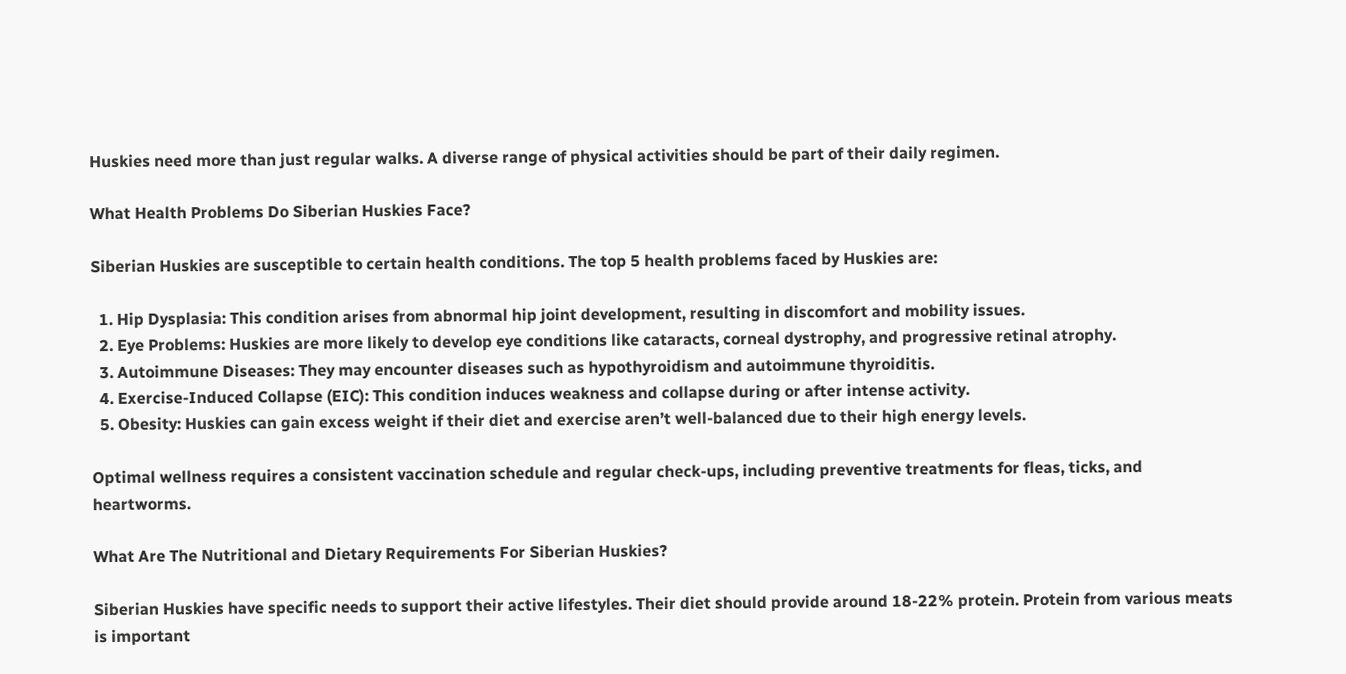Huskies need more than just regular walks. A diverse range of physical activities should be part of their daily regimen.

What Health Problems Do Siberian Huskies Face?

Siberian Huskies are susceptible to certain health conditions. The top 5 health problems faced by Huskies are:

  1. Hip Dysplasia: This condition arises from abnormal hip joint development, resulting in discomfort and mobility issues.
  2. Eye Problems: Huskies are more likely to develop eye conditions like cataracts, corneal dystrophy, and progressive retinal atrophy.
  3. Autoimmune Diseases: They may encounter diseases such as hypothyroidism and autoimmune thyroiditis.
  4. Exercise-Induced Collapse (EIC): This condition induces weakness and collapse during or after intense activity.
  5. Obesity: Huskies can gain excess weight if their diet and exercise aren’t well-balanced due to their high energy levels.

Optimal wellness requires a consistent vaccination schedule and regular check-ups, including preventive treatments for fleas, ticks, and heartworms.

What Are The Nutritional and Dietary Requirements For Siberian Huskies?

Siberian Huskies have specific needs to support their active lifestyles. Their diet should provide around 18-22% protein. Protein from various meats is important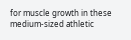for muscle growth in these medium-sized athletic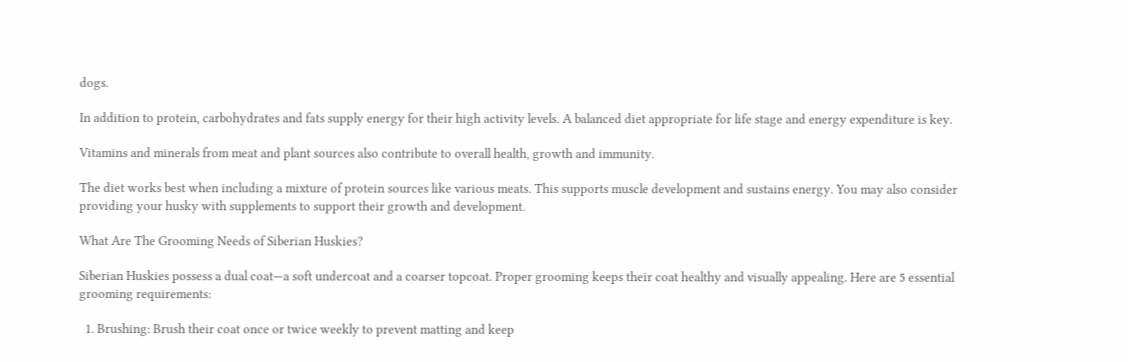dogs.

In addition to protein, carbohydrates and fats supply energy for their high activity levels. A balanced diet appropriate for life stage and energy expenditure is key.

Vitamins and minerals from meat and plant sources also contribute to overall health, growth and immunity.

The diet works best when including a mixture of protein sources like various meats. This supports muscle development and sustains energy. You may also consider providing your husky with supplements to support their growth and development.

What Are The Grooming Needs of Siberian Huskies?

Siberian Huskies possess a dual coat—a soft undercoat and a coarser topcoat. Proper grooming keeps their coat healthy and visually appealing. Here are 5 essential grooming requirements:

  1. Brushing: Brush their coat once or twice weekly to prevent matting and keep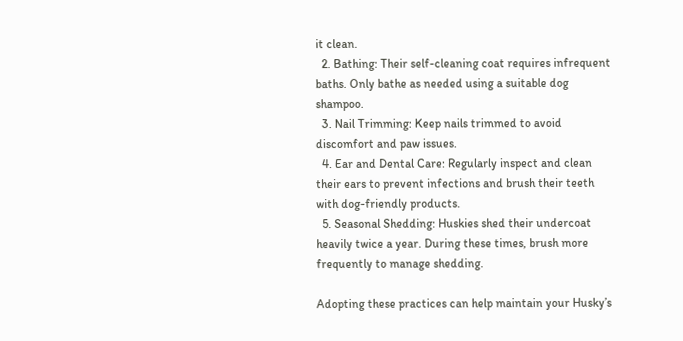it clean.
  2. Bathing: Their self-cleaning coat requires infrequent baths. Only bathe as needed using a suitable dog shampoo.
  3. Nail Trimming: Keep nails trimmed to avoid discomfort and paw issues.
  4. Ear and Dental Care: Regularly inspect and clean their ears to prevent infections and brush their teeth with dog-friendly products.
  5. Seasonal Shedding: Huskies shed their undercoat heavily twice a year. During these times, brush more frequently to manage shedding.

Adopting these practices can help maintain your Husky’s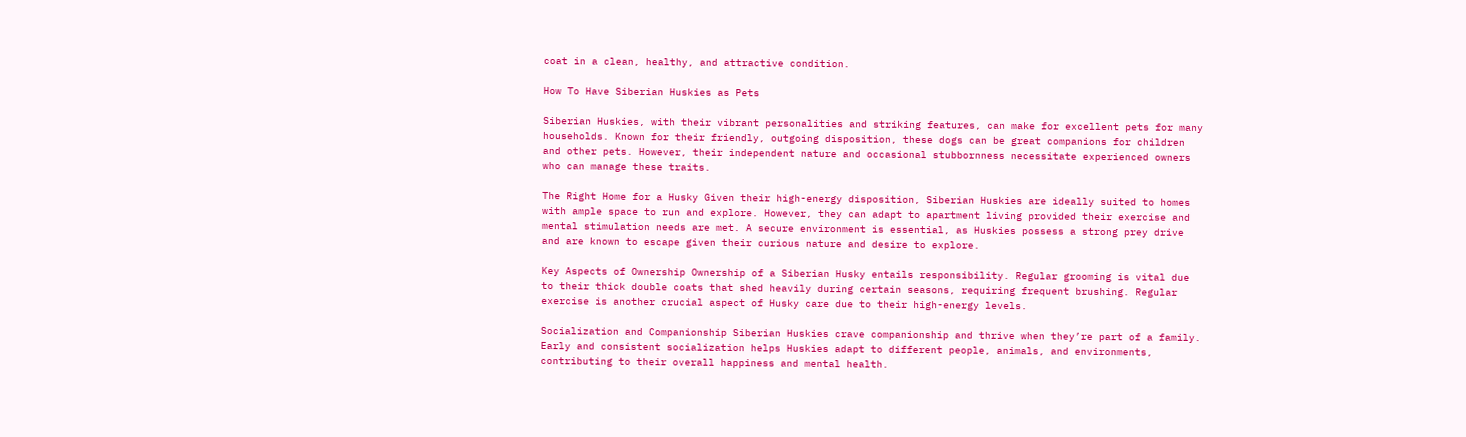coat in a clean, healthy, and attractive condition.

How To Have Siberian Huskies as Pets

Siberian Huskies, with their vibrant personalities and striking features, can make for excellent pets for many households. Known for their friendly, outgoing disposition, these dogs can be great companions for children and other pets. However, their independent nature and occasional stubbornness necessitate experienced owners who can manage these traits.

The Right Home for a Husky Given their high-energy disposition, Siberian Huskies are ideally suited to homes with ample space to run and explore. However, they can adapt to apartment living provided their exercise and mental stimulation needs are met. A secure environment is essential, as Huskies possess a strong prey drive and are known to escape given their curious nature and desire to explore.

Key Aspects of Ownership Ownership of a Siberian Husky entails responsibility. Regular grooming is vital due to their thick double coats that shed heavily during certain seasons, requiring frequent brushing. Regular exercise is another crucial aspect of Husky care due to their high-energy levels.

Socialization and Companionship Siberian Huskies crave companionship and thrive when they’re part of a family. Early and consistent socialization helps Huskies adapt to different people, animals, and environments, contributing to their overall happiness and mental health.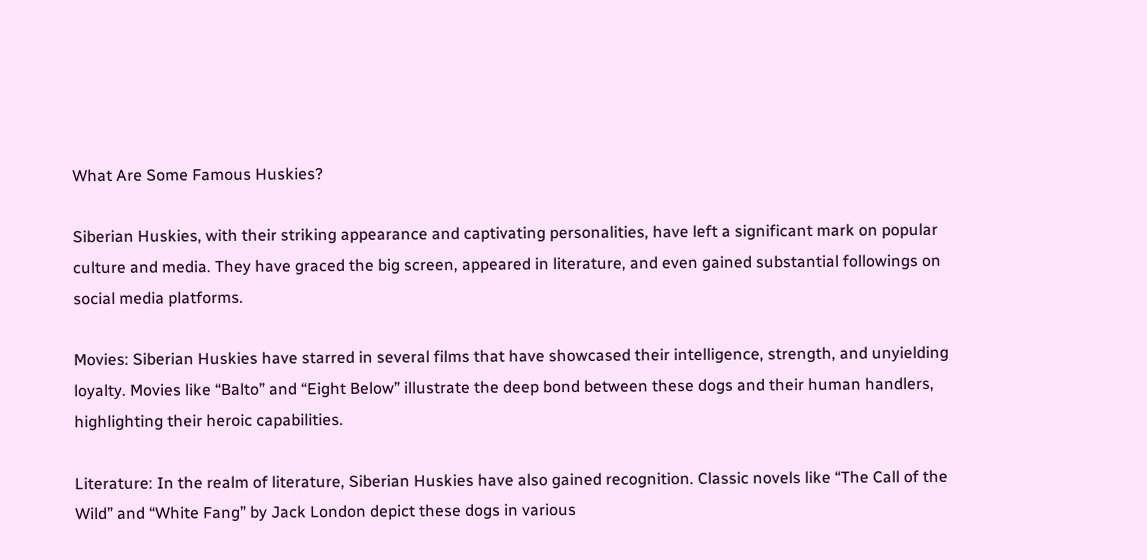What Are Some Famous Huskies?

Siberian Huskies, with their striking appearance and captivating personalities, have left a significant mark on popular culture and media. They have graced the big screen, appeared in literature, and even gained substantial followings on social media platforms.

Movies: Siberian Huskies have starred in several films that have showcased their intelligence, strength, and unyielding loyalty. Movies like “Balto” and “Eight Below” illustrate the deep bond between these dogs and their human handlers, highlighting their heroic capabilities.

Literature: In the realm of literature, Siberian Huskies have also gained recognition. Classic novels like “The Call of the Wild” and “White Fang” by Jack London depict these dogs in various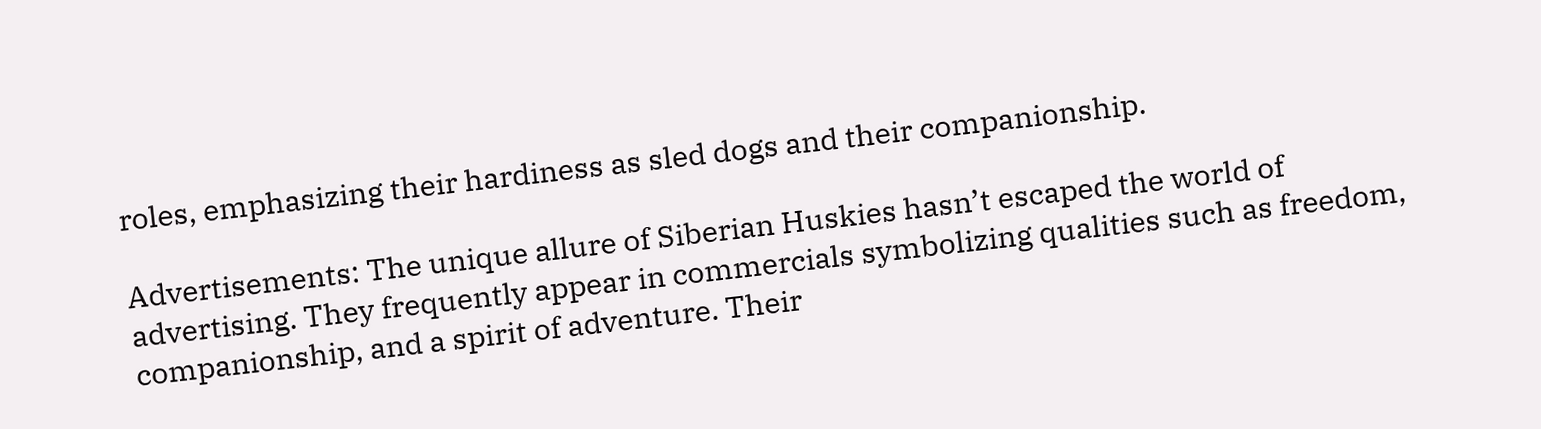roles, emphasizing their hardiness as sled dogs and their companionship.

Advertisements: The unique allure of Siberian Huskies hasn’t escaped the world of advertising. They frequently appear in commercials symbolizing qualities such as freedom, companionship, and a spirit of adventure. Their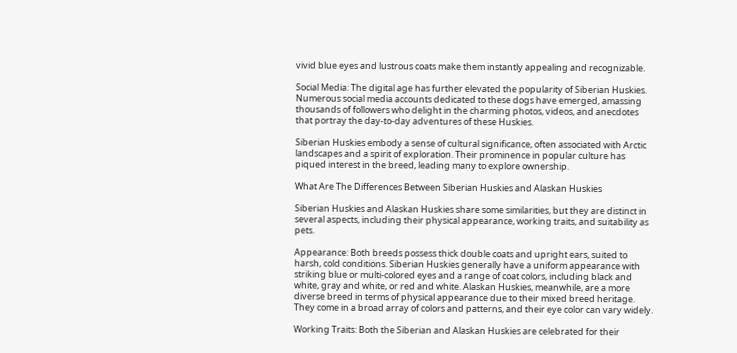vivid blue eyes and lustrous coats make them instantly appealing and recognizable.

Social Media: The digital age has further elevated the popularity of Siberian Huskies. Numerous social media accounts dedicated to these dogs have emerged, amassing thousands of followers who delight in the charming photos, videos, and anecdotes that portray the day-to-day adventures of these Huskies.

Siberian Huskies embody a sense of cultural significance, often associated with Arctic landscapes and a spirit of exploration. Their prominence in popular culture has piqued interest in the breed, leading many to explore ownership.

What Are The Differences Between Siberian Huskies and Alaskan Huskies

Siberian Huskies and Alaskan Huskies share some similarities, but they are distinct in several aspects, including their physical appearance, working traits, and suitability as pets.

Appearance: Both breeds possess thick double coats and upright ears, suited to harsh, cold conditions. Siberian Huskies generally have a uniform appearance with striking blue or multi-colored eyes and a range of coat colors, including black and white, gray and white, or red and white. Alaskan Huskies, meanwhile, are a more diverse breed in terms of physical appearance due to their mixed breed heritage. They come in a broad array of colors and patterns, and their eye color can vary widely.

Working Traits: Both the Siberian and Alaskan Huskies are celebrated for their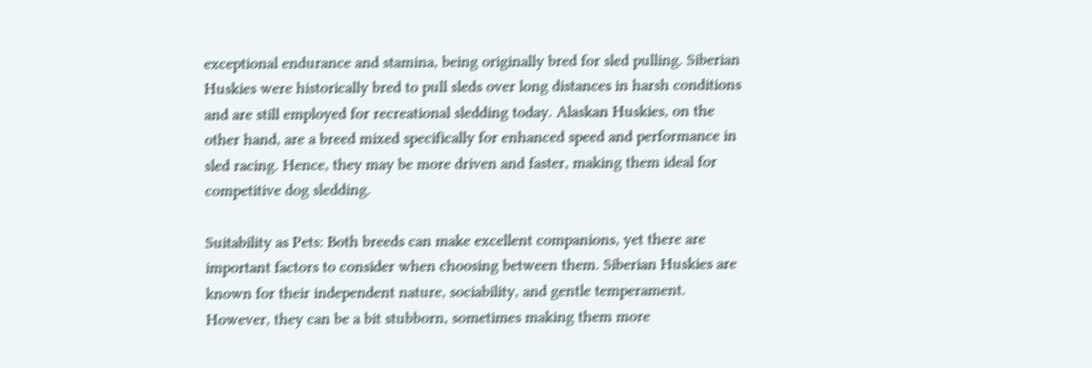exceptional endurance and stamina, being originally bred for sled pulling. Siberian Huskies were historically bred to pull sleds over long distances in harsh conditions and are still employed for recreational sledding today. Alaskan Huskies, on the other hand, are a breed mixed specifically for enhanced speed and performance in sled racing. Hence, they may be more driven and faster, making them ideal for competitive dog sledding.

Suitability as Pets: Both breeds can make excellent companions, yet there are important factors to consider when choosing between them. Siberian Huskies are known for their independent nature, sociability, and gentle temperament. However, they can be a bit stubborn, sometimes making them more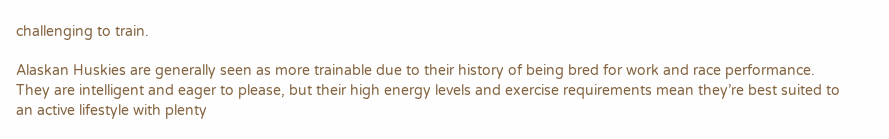challenging to train.

Alaskan Huskies are generally seen as more trainable due to their history of being bred for work and race performance. They are intelligent and eager to please, but their high energy levels and exercise requirements mean they’re best suited to an active lifestyle with plenty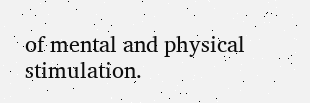of mental and physical stimulation.